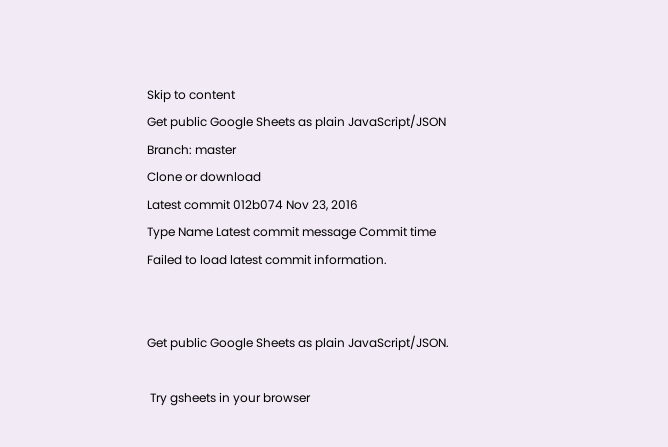Skip to content
Get public Google Sheets as plain JavaScript/JSON
Branch: master
Clone or download
Latest commit 012b074 Nov 23, 2016
Type Name Latest commit message Commit time
Failed to load latest commit information.


Get public Google Sheets as plain JavaScript/JSON.

 Try gsheets in your browser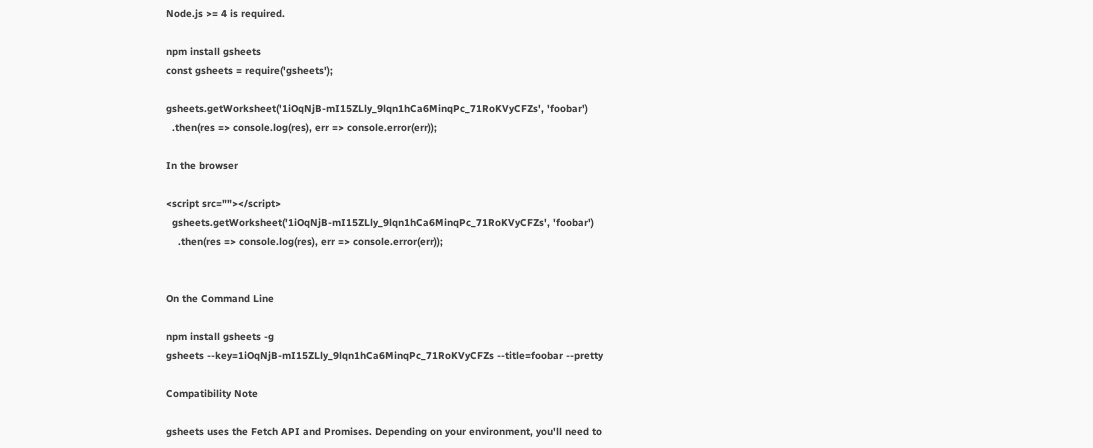Node.js >= 4 is required.

npm install gsheets
const gsheets = require('gsheets');

gsheets.getWorksheet('1iOqNjB-mI15ZLly_9lqn1hCa6MinqPc_71RoKVyCFZs', 'foobar')
  .then(res => console.log(res), err => console.error(err));

In the browser

<script src=""></script>
  gsheets.getWorksheet('1iOqNjB-mI15ZLly_9lqn1hCa6MinqPc_71RoKVyCFZs', 'foobar')
    .then(res => console.log(res), err => console.error(err));


On the Command Line

npm install gsheets -g
gsheets --key=1iOqNjB-mI15ZLly_9lqn1hCa6MinqPc_71RoKVyCFZs --title=foobar --pretty

Compatibility Note

gsheets uses the Fetch API and Promises. Depending on your environment, you'll need to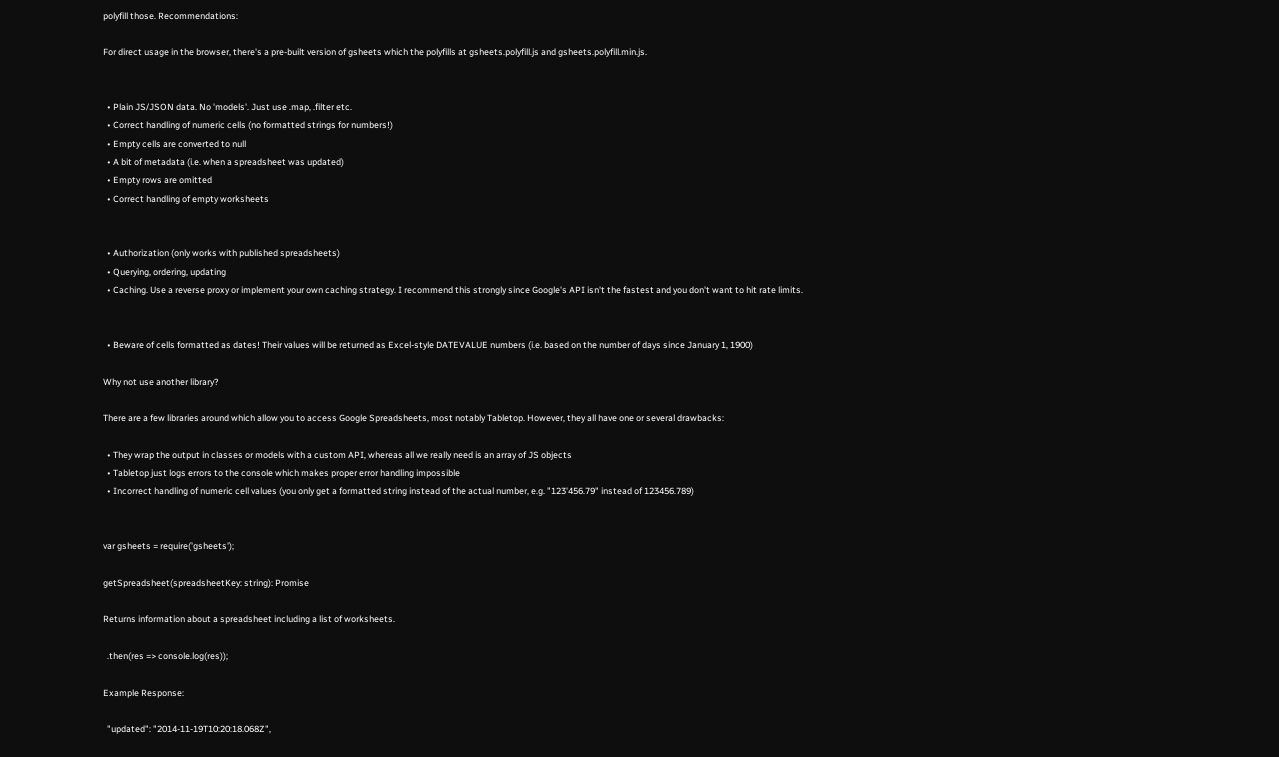polyfill those. Recommendations:

For direct usage in the browser, there's a pre-built version of gsheets which the polyfills at gsheets.polyfill.js and gsheets.polyfill.min.js.


  • Plain JS/JSON data. No 'models'. Just use .map, .filter etc.
  • Correct handling of numeric cells (no formatted strings for numbers!)
  • Empty cells are converted to null
  • A bit of metadata (i.e. when a spreadsheet was updated)
  • Empty rows are omitted
  • Correct handling of empty worksheets


  • Authorization (only works with published spreadsheets)
  • Querying, ordering, updating
  • Caching. Use a reverse proxy or implement your own caching strategy. I recommend this strongly since Google's API isn't the fastest and you don't want to hit rate limits.


  • Beware of cells formatted as dates! Their values will be returned as Excel-style DATEVALUE numbers (i.e. based on the number of days since January 1, 1900)

Why not use another library?

There are a few libraries around which allow you to access Google Spreadsheets, most notably Tabletop. However, they all have one or several drawbacks:

  • They wrap the output in classes or models with a custom API, whereas all we really need is an array of JS objects
  • Tabletop just logs errors to the console which makes proper error handling impossible
  • Incorrect handling of numeric cell values (you only get a formatted string instead of the actual number, e.g. "123'456.79" instead of 123456.789)


var gsheets = require('gsheets');

getSpreadsheet(spreadsheetKey: string): Promise

Returns information about a spreadsheet including a list of worksheets.

  .then(res => console.log(res));

Example Response:

  "updated": "2014-11-19T10:20:18.068Z",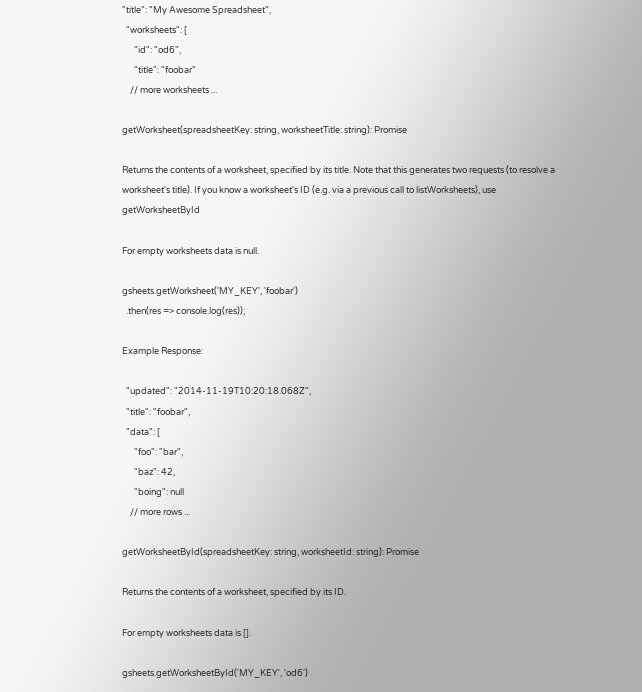"title": "My Awesome Spreadsheet",
  "worksheets": [
      "id": "od6",
      "title": "foobar"
    // more worksheets ...

getWorksheet(spreadsheetKey: string, worksheetTitle: string): Promise

Returns the contents of a worksheet, specified by its title. Note that this generates two requests (to resolve a worksheet's title). If you know a worksheet's ID (e.g. via a previous call to listWorksheets), use getWorksheetById

For empty worksheets data is null.

gsheets.getWorksheet('MY_KEY', 'foobar')
  .then(res => console.log(res));

Example Response:

  "updated": "2014-11-19T10:20:18.068Z",
  "title": "foobar",
  "data": [
      "foo": "bar",
      "baz": 42,
      "boing": null
    // more rows ...

getWorksheetById(spreadsheetKey: string, worksheetId: string): Promise

Returns the contents of a worksheet, specified by its ID.

For empty worksheets data is [].

gsheets.getWorksheetById('MY_KEY', 'od6')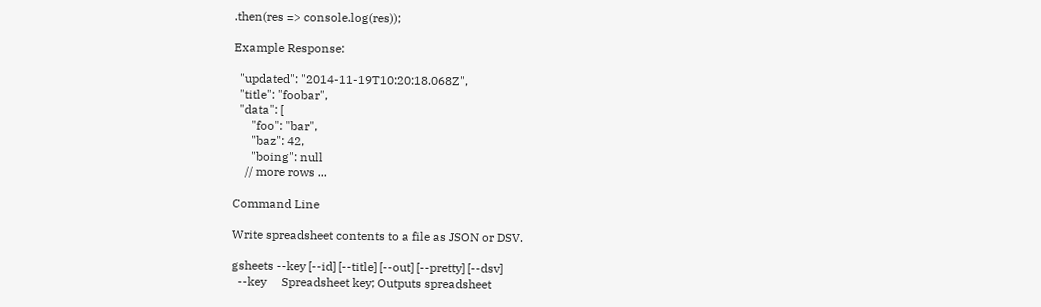.then(res => console.log(res));

Example Response:

  "updated": "2014-11-19T10:20:18.068Z",
  "title": "foobar",
  "data": [
      "foo": "bar",
      "baz": 42,
      "boing": null
    // more rows ...

Command Line

Write spreadsheet contents to a file as JSON or DSV.

gsheets --key [--id] [--title] [--out] [--pretty] [--dsv]
  --key     Spreadsheet key; Outputs spreadsheet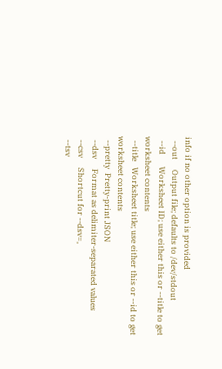info if no other option is provided
  --out     Output file; defaults to /dev/stdout
  --id      Worksheet ID; use either this or --title to get worksheet contents
  --title   Worksheet title; use either this or --id to get worksheet contents
  --pretty  Pretty-print JSON
  --dsv     Format as delimiter-separated values
  --csv     Shortcut for --dsv=,
  --tsv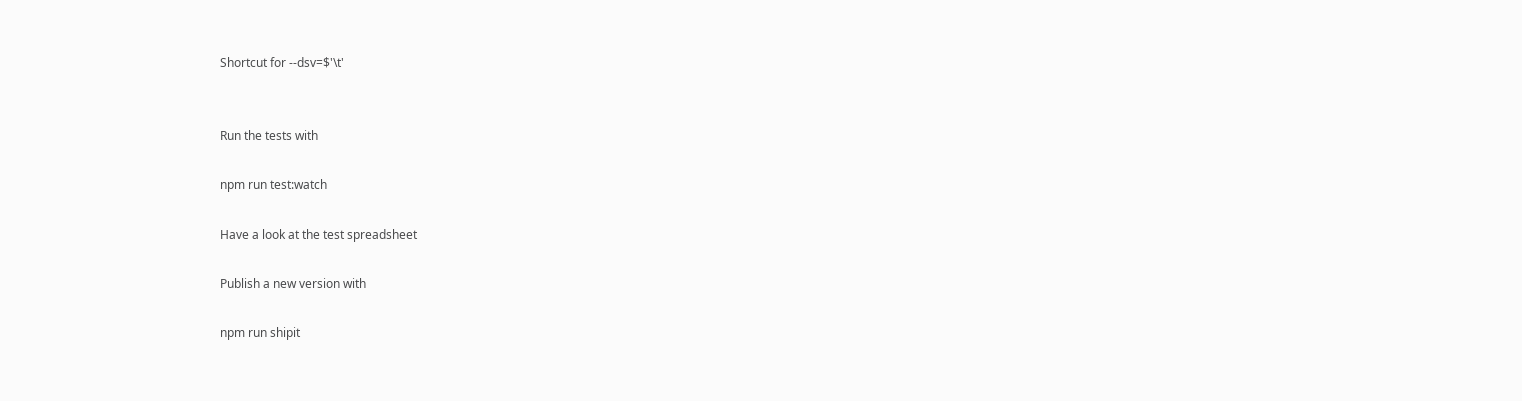Shortcut for --dsv=$'\t'


Run the tests with

npm run test:watch

Have a look at the test spreadsheet

Publish a new version with

npm run shipit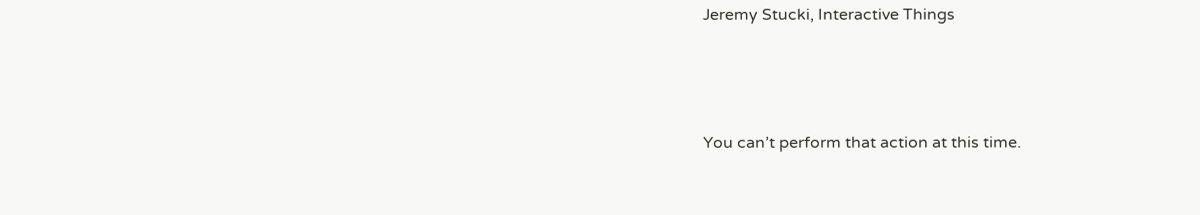Jeremy Stucki, Interactive Things



You can’t perform that action at this time.